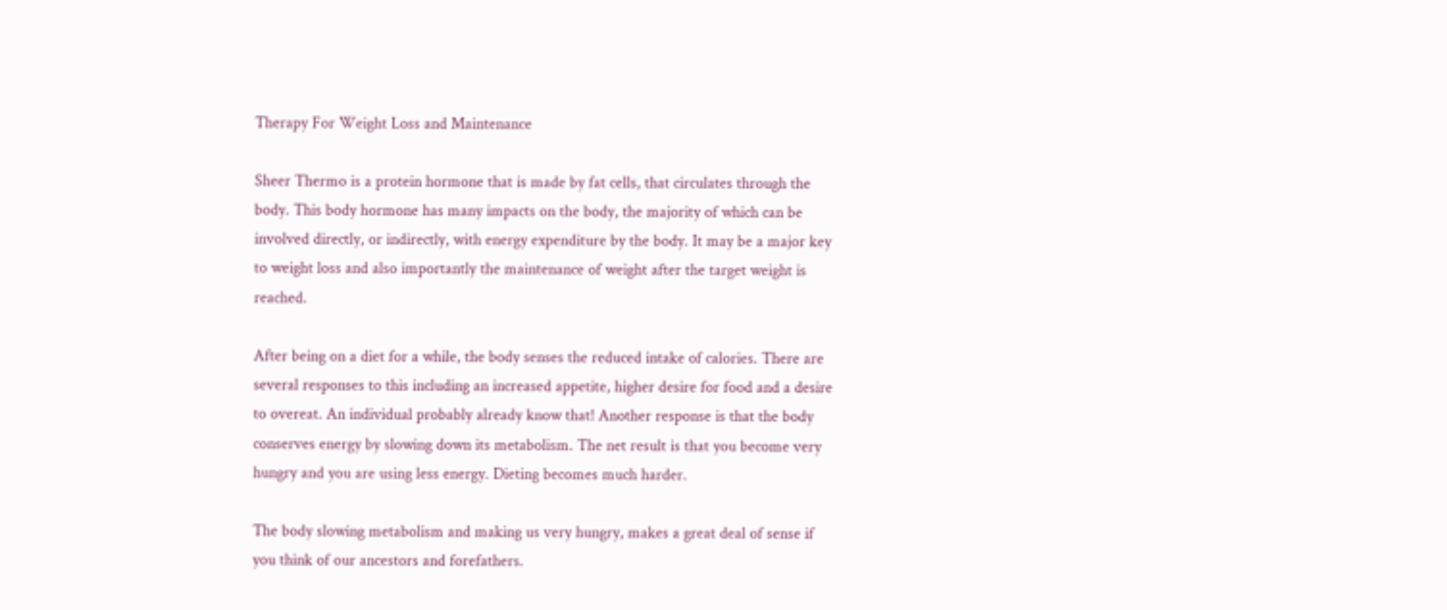Therapy For Weight Loss and Maintenance

Sheer Thermo is a protein hormone that is made by fat cells, that circulates through the body. This body hormone has many impacts on the body, the majority of which can be involved directly, or indirectly, with energy expenditure by the body. It may be a major key to weight loss and also importantly the maintenance of weight after the target weight is reached.

After being on a diet for a while, the body senses the reduced intake of calories. There are several responses to this including an increased appetite, higher desire for food and a desire to overeat. An individual probably already know that! Another response is that the body conserves energy by slowing down its metabolism. The net result is that you become very hungry and you are using less energy. Dieting becomes much harder.

The body slowing metabolism and making us very hungry, makes a great deal of sense if you think of our ancestors and forefathers.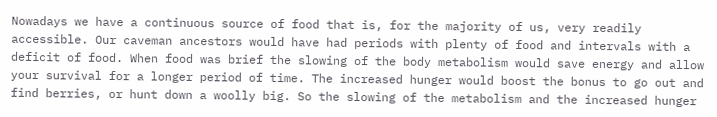Nowadays we have a continuous source of food that is, for the majority of us, very readily accessible. Our caveman ancestors would have had periods with plenty of food and intervals with a deficit of food. When food was brief the slowing of the body metabolism would save energy and allow your survival for a longer period of time. The increased hunger would boost the bonus to go out and find berries, or hunt down a woolly big. So the slowing of the metabolism and the increased hunger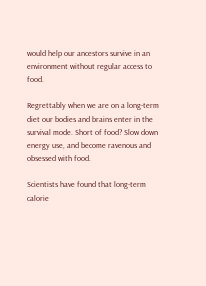would help our ancestors survive in an environment without regular access to food.

Regrettably when we are on a long-term diet our bodies and brains enter in the survival mode. Short of food? Slow down energy use, and become ravenous and obsessed with food.

Scientists have found that long-term calorie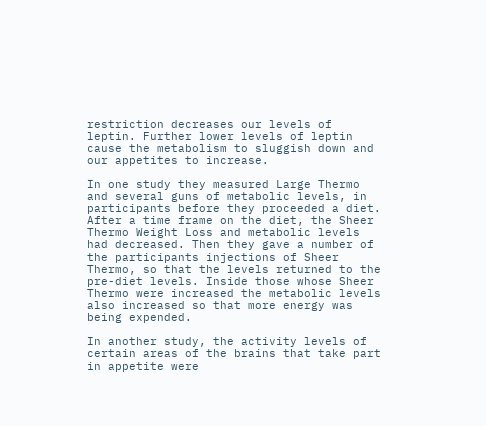restriction decreases our levels of leptin. Further lower levels of leptin cause the metabolism to sluggish down and our appetites to increase.

In one study they measured Large Thermo and several guns of metabolic levels, in participants before they proceeded a diet. After a time frame on the diet, the Sheer Thermo Weight Loss and metabolic levels had decreased. Then they gave a number of the participants injections of Sheer Thermo, so that the levels returned to the pre-diet levels. Inside those whose Sheer Thermo were increased the metabolic levels also increased so that more energy was being expended.

In another study, the activity levels of certain areas of the brains that take part in appetite were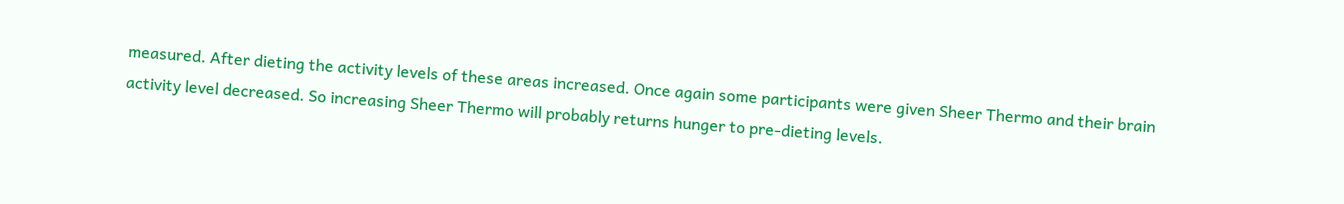measured. After dieting the activity levels of these areas increased. Once again some participants were given Sheer Thermo and their brain activity level decreased. So increasing Sheer Thermo will probably returns hunger to pre-dieting levels.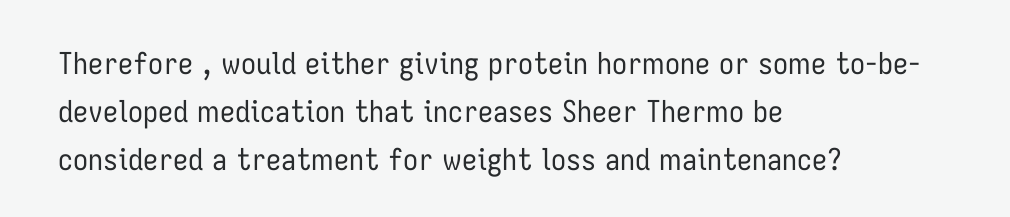Therefore , would either giving protein hormone or some to-be-developed medication that increases Sheer Thermo be considered a treatment for weight loss and maintenance?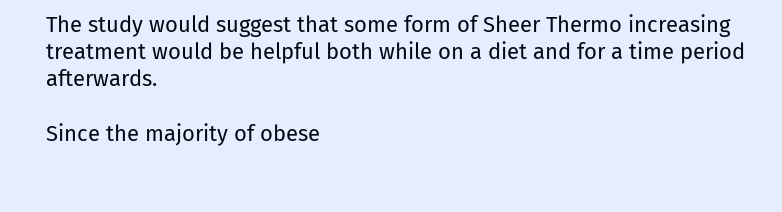The study would suggest that some form of Sheer Thermo increasing treatment would be helpful both while on a diet and for a time period afterwards.

Since the majority of obese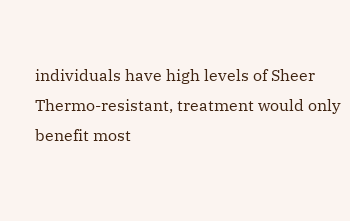individuals have high levels of Sheer Thermo-resistant, treatment would only benefit most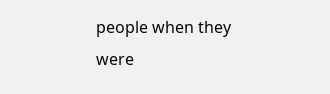people when they were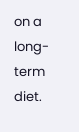on a long-term diet.